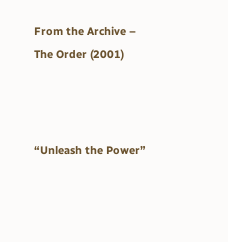From the Archive – The Order (2001)



“Unleash the Power”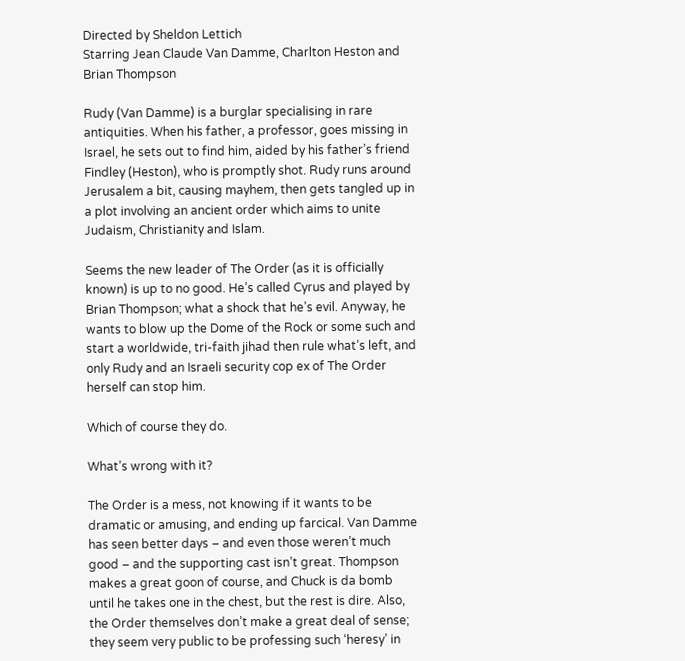Directed by Sheldon Lettich
Starring Jean Claude Van Damme, Charlton Heston and Brian Thompson

Rudy (Van Damme) is a burglar specialising in rare antiquities. When his father, a professor, goes missing in Israel, he sets out to find him, aided by his father’s friend Findley (Heston), who is promptly shot. Rudy runs around Jerusalem a bit, causing mayhem, then gets tangled up in a plot involving an ancient order which aims to unite Judaism, Christianity and Islam.

Seems the new leader of The Order (as it is officially known) is up to no good. He’s called Cyrus and played by Brian Thompson; what a shock that he’s evil. Anyway, he wants to blow up the Dome of the Rock or some such and start a worldwide, tri-faith jihad then rule what’s left, and only Rudy and an Israeli security cop ex of The Order herself can stop him.

Which of course they do.

What’s wrong with it?

The Order is a mess, not knowing if it wants to be dramatic or amusing, and ending up farcical. Van Damme has seen better days – and even those weren’t much good – and the supporting cast isn’t great. Thompson makes a great goon of course, and Chuck is da bomb until he takes one in the chest, but the rest is dire. Also, the Order themselves don’t make a great deal of sense; they seem very public to be professing such ‘heresy’ in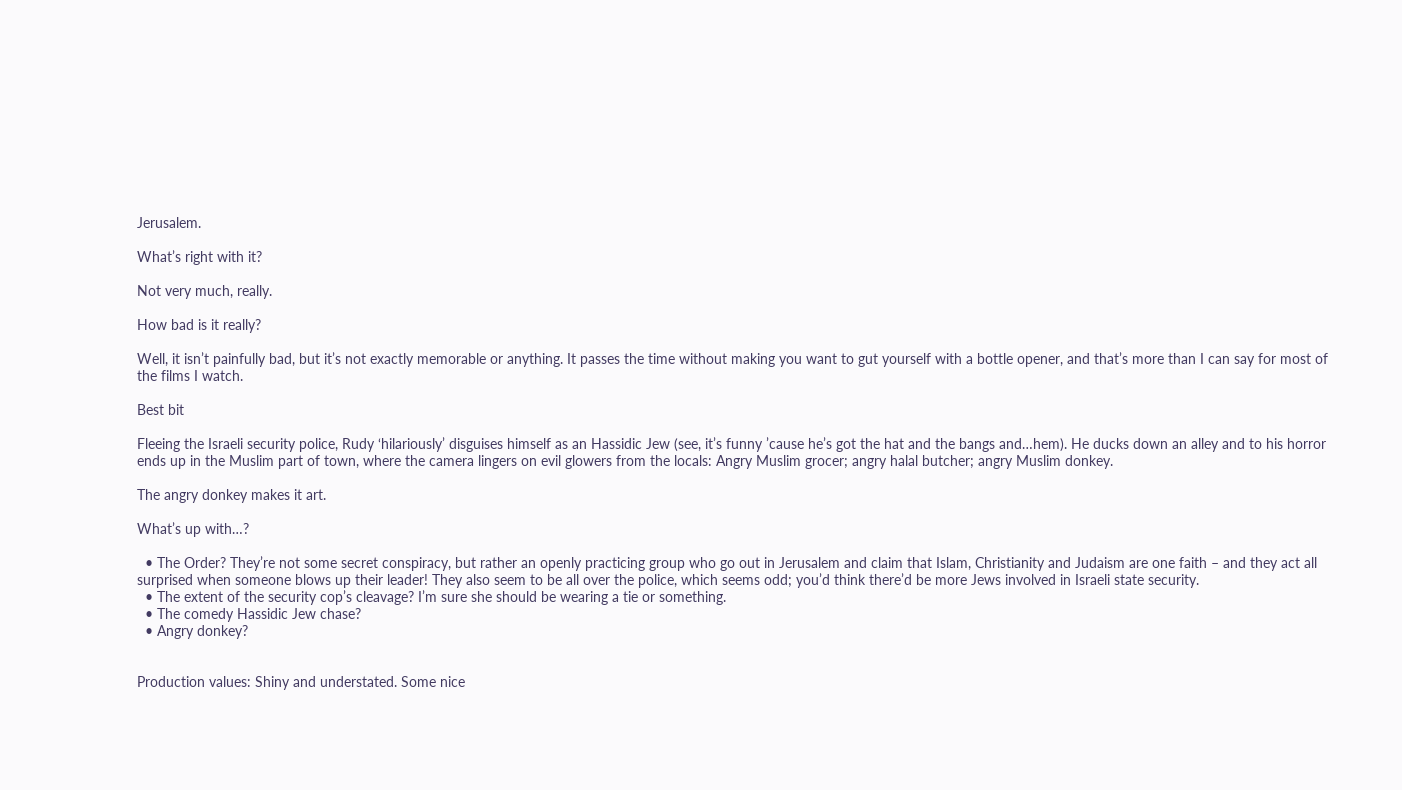Jerusalem.

What’s right with it?

Not very much, really.

How bad is it really?

Well, it isn’t painfully bad, but it’s not exactly memorable or anything. It passes the time without making you want to gut yourself with a bottle opener, and that’s more than I can say for most of the films I watch.

Best bit

Fleeing the Israeli security police, Rudy ‘hilariously’ disguises himself as an Hassidic Jew (see, it’s funny ’cause he’s got the hat and the bangs and…hem). He ducks down an alley and to his horror ends up in the Muslim part of town, where the camera lingers on evil glowers from the locals: Angry Muslim grocer; angry halal butcher; angry Muslim donkey.

The angry donkey makes it art.

What’s up with…?

  • The Order? They’re not some secret conspiracy, but rather an openly practicing group who go out in Jerusalem and claim that Islam, Christianity and Judaism are one faith – and they act all surprised when someone blows up their leader! They also seem to be all over the police, which seems odd; you’d think there’d be more Jews involved in Israeli state security.
  • The extent of the security cop’s cleavage? I’m sure she should be wearing a tie or something.
  • The comedy Hassidic Jew chase?
  • Angry donkey?


Production values: Shiny and understated. Some nice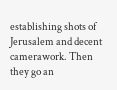establishing shots of Jerusalem and decent camerawork. Then they go an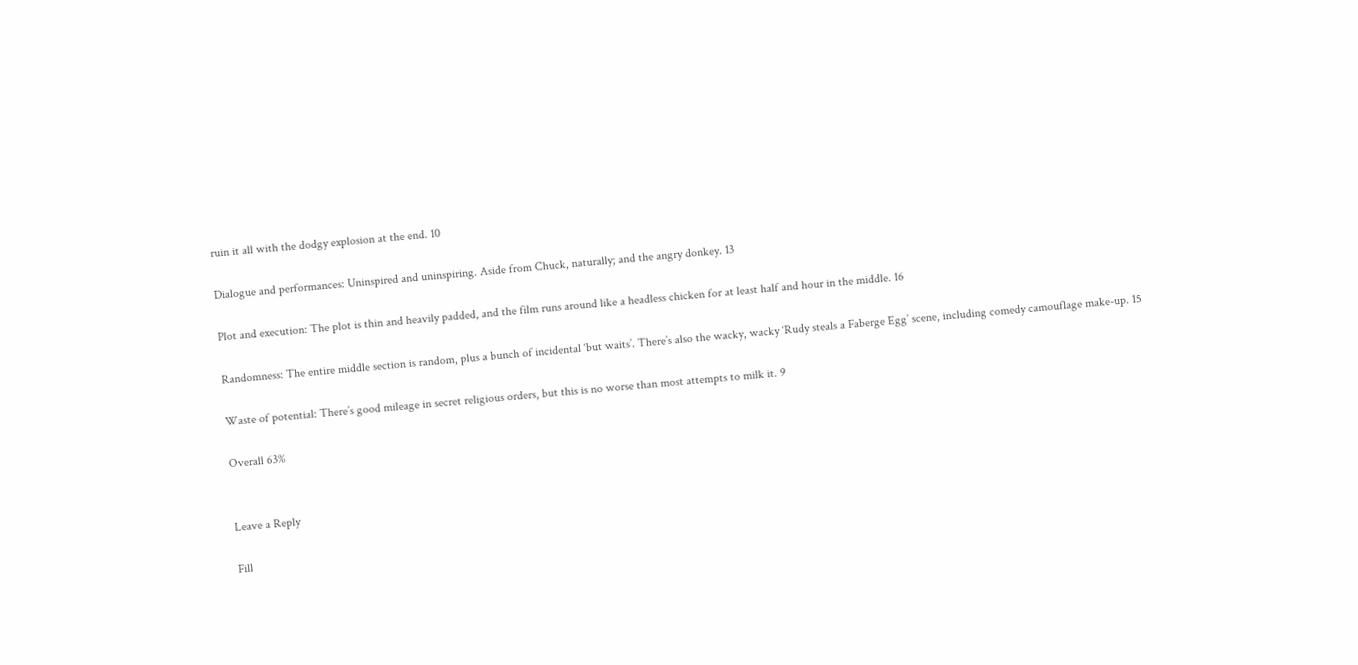ruin it all with the dodgy explosion at the end. 10

Dialogue and performances: Uninspired and uninspiring. Aside from Chuck, naturally; and the angry donkey. 13

Plot and execution: The plot is thin and heavily padded, and the film runs around like a headless chicken for at least half and hour in the middle. 16

Randomness: The entire middle section is random, plus a bunch of incidental ‘but waits’. There’s also the wacky, wacky ‘Rudy steals a Faberge Egg’ scene, including comedy camouflage make-up. 15

Waste of potential: There’s good mileage in secret religious orders, but this is no worse than most attempts to milk it. 9

Overall 63%


Leave a Reply

Fill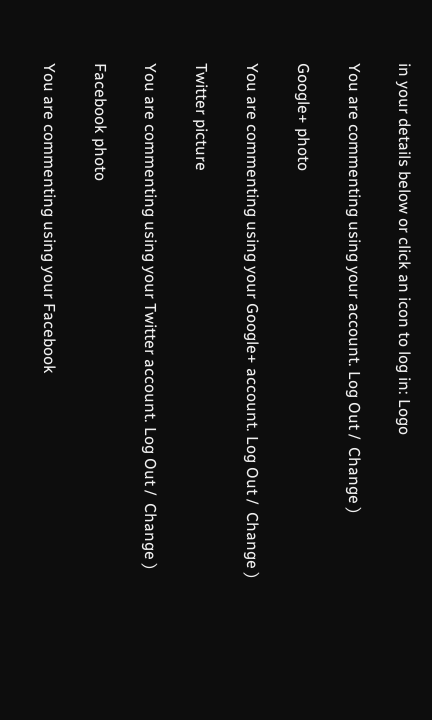in your details below or click an icon to log in: Logo

You are commenting using your account. Log Out /  Change )

Google+ photo

You are commenting using your Google+ account. Log Out /  Change )

Twitter picture

You are commenting using your Twitter account. Log Out /  Change )

Facebook photo

You are commenting using your Facebook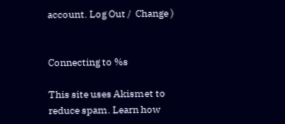account. Log Out /  Change )


Connecting to %s

This site uses Akismet to reduce spam. Learn how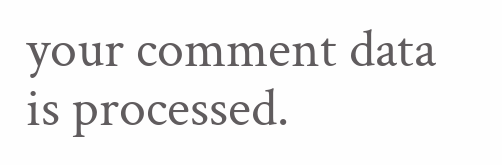your comment data is processed.